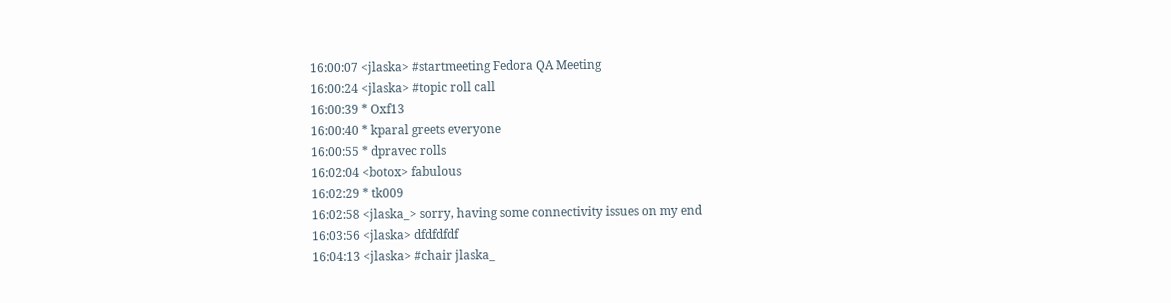16:00:07 <jlaska> #startmeeting Fedora QA Meeting
16:00:24 <jlaska> #topic roll call
16:00:39 * Oxf13
16:00:40 * kparal greets everyone
16:00:55 * dpravec rolls
16:02:04 <botox> fabulous
16:02:29 * tk009
16:02:58 <jlaska_> sorry, having some connectivity issues on my end
16:03:56 <jlaska> dfdfdfdf
16:04:13 <jlaska> #chair jlaska_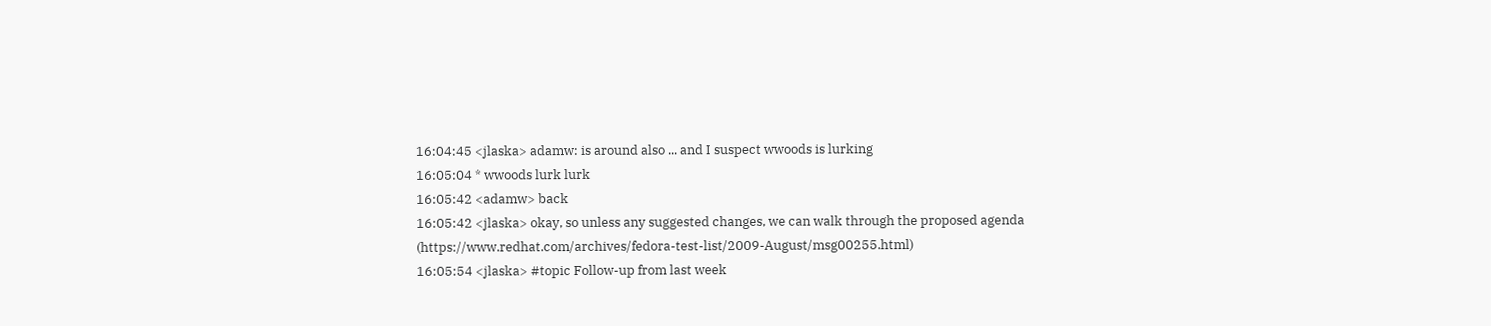16:04:45 <jlaska> adamw: is around also ... and I suspect wwoods is lurking
16:05:04 * wwoods lurk lurk
16:05:42 <adamw> back
16:05:42 <jlaska> okay, so unless any suggested changes, we can walk through the proposed agenda (https://www.redhat.com/archives/fedora-test-list/2009-August/msg00255.html)
16:05:54 <jlaska> #topic Follow-up from last week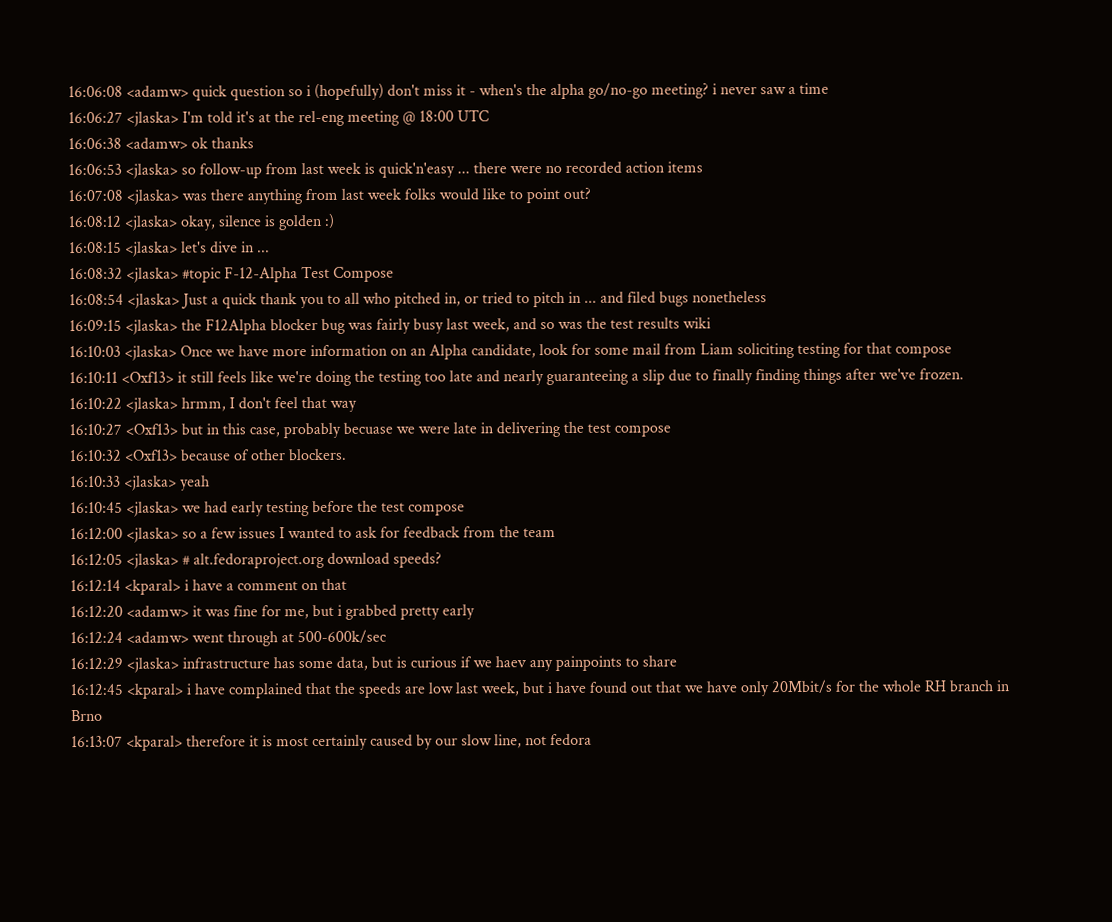16:06:08 <adamw> quick question so i (hopefully) don't miss it - when's the alpha go/no-go meeting? i never saw a time
16:06:27 <jlaska> I'm told it's at the rel-eng meeting @ 18:00 UTC
16:06:38 <adamw> ok thanks
16:06:53 <jlaska> so follow-up from last week is quick'n'easy ... there were no recorded action items
16:07:08 <jlaska> was there anything from last week folks would like to point out?
16:08:12 <jlaska> okay, silence is golden :)
16:08:15 <jlaska> let's dive in ...
16:08:32 <jlaska> #topic F-12-Alpha Test Compose
16:08:54 <jlaska> Just a quick thank you to all who pitched in, or tried to pitch in ... and filed bugs nonetheless
16:09:15 <jlaska> the F12Alpha blocker bug was fairly busy last week, and so was the test results wiki
16:10:03 <jlaska> Once we have more information on an Alpha candidate, look for some mail from Liam soliciting testing for that compose
16:10:11 <Oxf13> it still feels like we're doing the testing too late and nearly guaranteeing a slip due to finally finding things after we've frozen.
16:10:22 <jlaska> hrmm, I don't feel that way
16:10:27 <Oxf13> but in this case, probably becuase we were late in delivering the test compose
16:10:32 <Oxf13> because of other blockers.
16:10:33 <jlaska> yeah
16:10:45 <jlaska> we had early testing before the test compose
16:12:00 <jlaska> so a few issues I wanted to ask for feedback from the team
16:12:05 <jlaska> # alt.fedoraproject.org download speeds?
16:12:14 <kparal> i have a comment on that
16:12:20 <adamw> it was fine for me, but i grabbed pretty early
16:12:24 <adamw> went through at 500-600k/sec
16:12:29 <jlaska> infrastructure has some data, but is curious if we haev any painpoints to share
16:12:45 <kparal> i have complained that the speeds are low last week, but i have found out that we have only 20Mbit/s for the whole RH branch in Brno
16:13:07 <kparal> therefore it is most certainly caused by our slow line, not fedora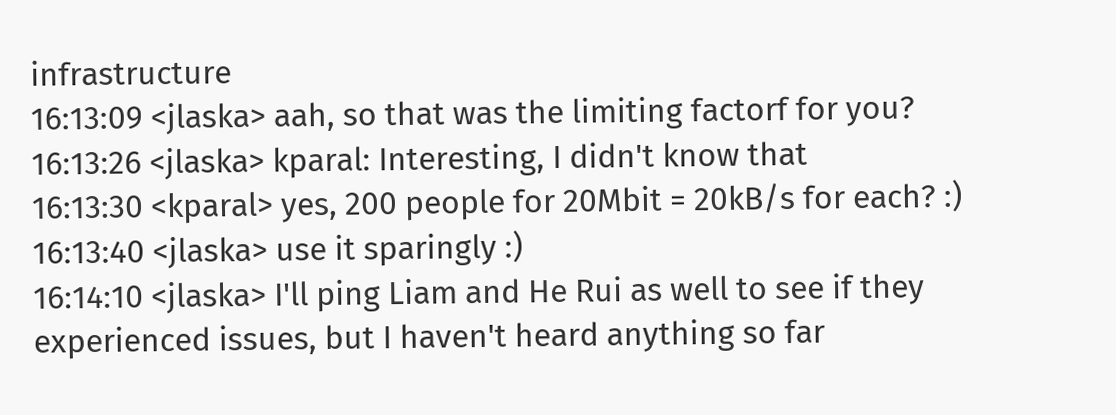infrastructure
16:13:09 <jlaska> aah, so that was the limiting factorf for you?
16:13:26 <jlaska> kparal: Interesting, I didn't know that
16:13:30 <kparal> yes, 200 people for 20Mbit = 20kB/s for each? :)
16:13:40 <jlaska> use it sparingly :)
16:14:10 <jlaska> I'll ping Liam and He Rui as well to see if they experienced issues, but I haven't heard anything so far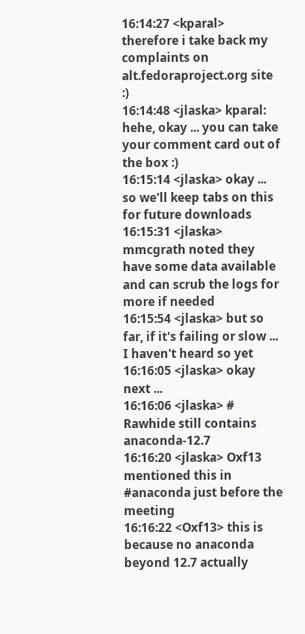16:14:27 <kparal> therefore i take back my complaints on alt.fedoraproject.org site :)
16:14:48 <jlaska> kparal: hehe, okay ... you can take your comment card out of the box :)
16:15:14 <jlaska> okay ... so we'll keep tabs on this for future downloads
16:15:31 <jlaska> mmcgrath noted they have some data available and can scrub the logs for more if needed
16:15:54 <jlaska> but so far, if it's failing or slow ... I haven't heard so yet
16:16:05 <jlaska> okay next ...
16:16:06 <jlaska> # Rawhide still contains anaconda-12.7
16:16:20 <jlaska> Oxf13 mentioned this in #anaconda just before the meeting
16:16:22 <Oxf13> this is because no anaconda beyond 12.7 actually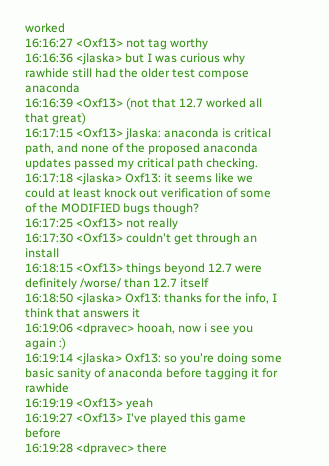worked
16:16:27 <Oxf13> not tag worthy
16:16:36 <jlaska> but I was curious why rawhide still had the older test compose anaconda
16:16:39 <Oxf13> (not that 12.7 worked all that great)
16:17:15 <Oxf13> jlaska: anaconda is critical path, and none of the proposed anaconda updates passed my critical path checking.
16:17:18 <jlaska> Oxf13: it seems like we could at least knock out verification of some of the MODIFIED bugs though?
16:17:25 <Oxf13> not really
16:17:30 <Oxf13> couldn't get through an install
16:18:15 <Oxf13> things beyond 12.7 were definitely /worse/ than 12.7 itself
16:18:50 <jlaska> Oxf13: thanks for the info, I think that answers it
16:19:06 <dpravec> hooah, now i see you again :)
16:19:14 <jlaska> Oxf13: so you're doing some basic sanity of anaconda before tagging it for rawhide
16:19:19 <Oxf13> yeah
16:19:27 <Oxf13> I've played this game before
16:19:28 <dpravec> there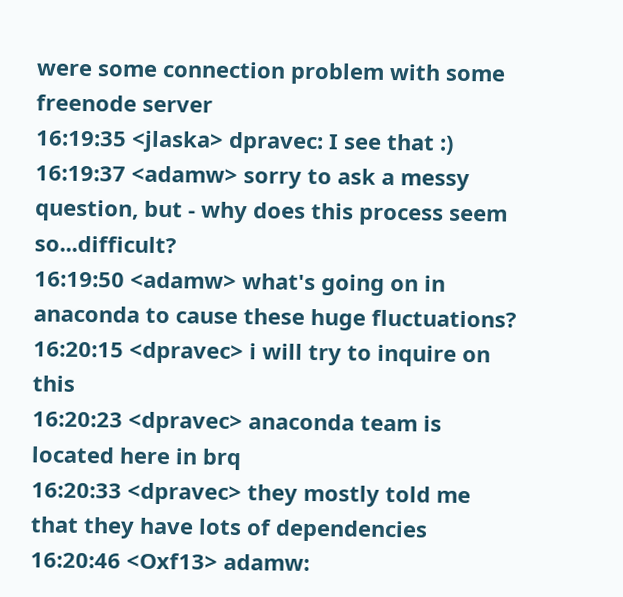were some connection problem with some freenode server
16:19:35 <jlaska> dpravec: I see that :)
16:19:37 <adamw> sorry to ask a messy question, but - why does this process seem so...difficult?
16:19:50 <adamw> what's going on in anaconda to cause these huge fluctuations?
16:20:15 <dpravec> i will try to inquire on this
16:20:23 <dpravec> anaconda team is located here in brq
16:20:33 <dpravec> they mostly told me that they have lots of dependencies
16:20:46 <Oxf13> adamw: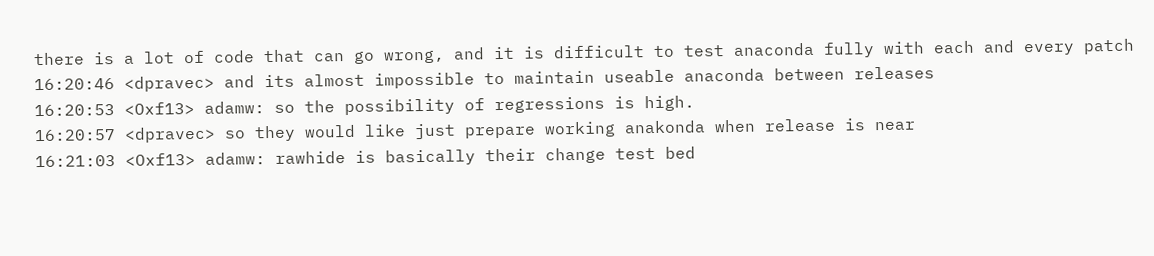there is a lot of code that can go wrong, and it is difficult to test anaconda fully with each and every patch
16:20:46 <dpravec> and its almost impossible to maintain useable anaconda between releases
16:20:53 <Oxf13> adamw: so the possibility of regressions is high.
16:20:57 <dpravec> so they would like just prepare working anakonda when release is near
16:21:03 <Oxf13> adamw: rawhide is basically their change test bed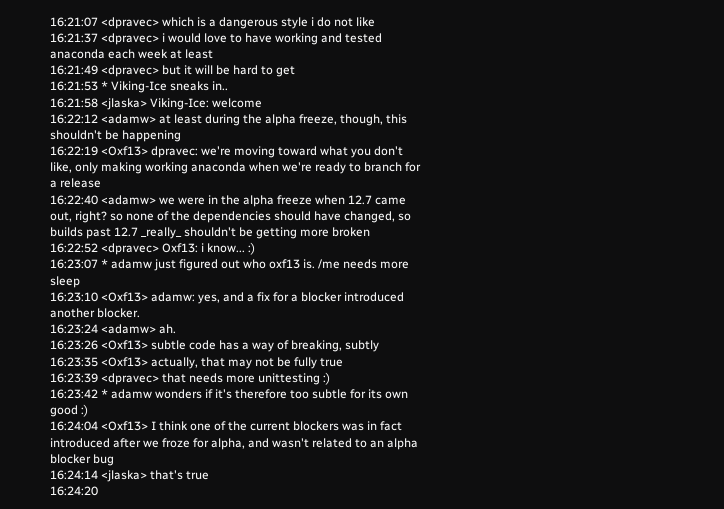16:21:07 <dpravec> which is a dangerous style i do not like
16:21:37 <dpravec> i would love to have working and tested anaconda each week at least
16:21:49 <dpravec> but it will be hard to get
16:21:53 * Viking-Ice sneaks in..
16:21:58 <jlaska> Viking-Ice: welcome
16:22:12 <adamw> at least during the alpha freeze, though, this shouldn't be happening
16:22:19 <Oxf13> dpravec: we're moving toward what you don't like, only making working anaconda when we're ready to branch for a release
16:22:40 <adamw> we were in the alpha freeze when 12.7 came out, right? so none of the dependencies should have changed, so builds past 12.7 _really_ shouldn't be getting more broken
16:22:52 <dpravec> Oxf13: i know... :)
16:23:07 * adamw just figured out who oxf13 is. /me needs more sleep
16:23:10 <Oxf13> adamw: yes, and a fix for a blocker introduced another blocker.
16:23:24 <adamw> ah.
16:23:26 <Oxf13> subtle code has a way of breaking, subtly
16:23:35 <Oxf13> actually, that may not be fully true
16:23:39 <dpravec> that needs more unittesting :)
16:23:42 * adamw wonders if it's therefore too subtle for its own good :)
16:24:04 <Oxf13> I think one of the current blockers was in fact introduced after we froze for alpha, and wasn't related to an alpha blocker bug
16:24:14 <jlaska> that's true
16:24:20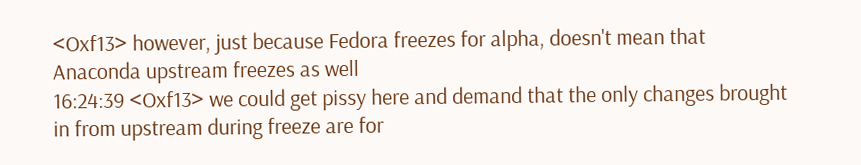<Oxf13> however, just because Fedora freezes for alpha, doesn't mean that Anaconda upstream freezes as well
16:24:39 <Oxf13> we could get pissy here and demand that the only changes brought in from upstream during freeze are for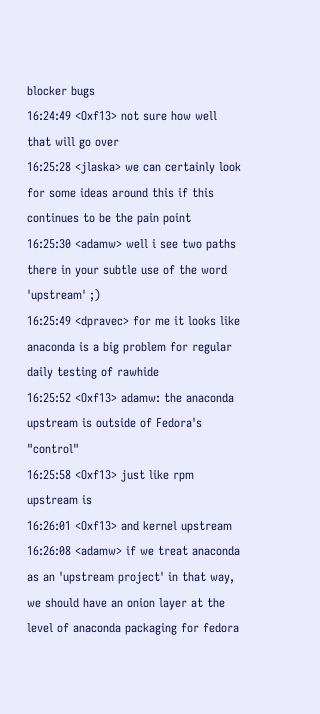blocker bugs
16:24:49 <Oxf13> not sure how well that will go over
16:25:28 <jlaska> we can certainly look for some ideas around this if this continues to be the pain point
16:25:30 <adamw> well i see two paths there in your subtle use of the word 'upstream' ;)
16:25:49 <dpravec> for me it looks like anaconda is a big problem for regular daily testing of rawhide
16:25:52 <Oxf13> adamw: the anaconda upstream is outside of Fedora's "control"
16:25:58 <Oxf13> just like rpm upstream is
16:26:01 <Oxf13> and kernel upstream
16:26:08 <adamw> if we treat anaconda as an 'upstream project' in that way, we should have an onion layer at the level of anaconda packaging for fedora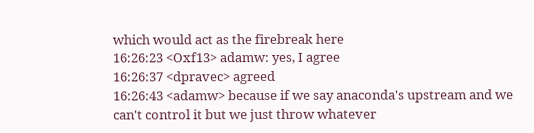which would act as the firebreak here
16:26:23 <Oxf13> adamw: yes, I agree
16:26:37 <dpravec> agreed
16:26:43 <adamw> because if we say anaconda's upstream and we can't control it but we just throw whatever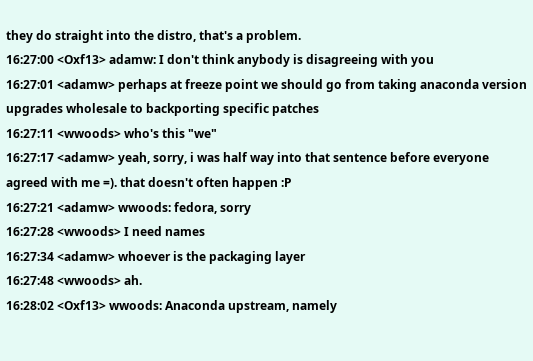they do straight into the distro, that's a problem.
16:27:00 <Oxf13> adamw: I don't think anybody is disagreeing with you
16:27:01 <adamw> perhaps at freeze point we should go from taking anaconda version upgrades wholesale to backporting specific patches
16:27:11 <wwoods> who's this "we"
16:27:17 <adamw> yeah, sorry, i was half way into that sentence before everyone agreed with me =). that doesn't often happen :P
16:27:21 <adamw> wwoods: fedora, sorry
16:27:28 <wwoods> I need names
16:27:34 <adamw> whoever is the packaging layer
16:27:48 <wwoods> ah.
16:28:02 <Oxf13> wwoods: Anaconda upstream, namely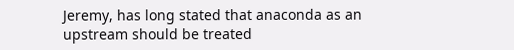Jeremy, has long stated that anaconda as an upstream should be treated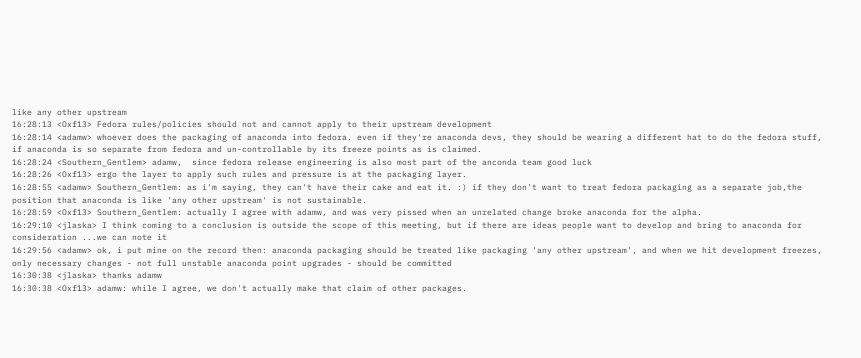like any other upstream
16:28:13 <Oxf13> Fedora rules/policies should not and cannot apply to their upstream development
16:28:14 <adamw> whoever does the packaging of anaconda into fedora. even if they're anaconda devs, they should be wearing a different hat to do the fedora stuff, if anaconda is so separate from fedora and un-controllable by its freeze points as is claimed.
16:28:24 <Southern_Gentlem> adamw,  since fedora release engineering is also most part of the anconda team good luck
16:28:26 <Oxf13> ergo the layer to apply such rules and pressure is at the packaging layer.
16:28:55 <adamw> Southern_Gentlem: as i'm saying, they can't have their cake and eat it. :) if they don't want to treat fedora packaging as a separate job,the position that anaconda is like 'any other upstream' is not sustainable.
16:28:59 <Oxf13> Southern_Gentlem: actually I agree with adamw, and was very pissed when an unrelated change broke anaconda for the alpha.
16:29:10 <jlaska> I think coming to a conclusion is outside the scope of this meeting, but if there are ideas people want to develop and bring to anaconda for consideration ...we can note it
16:29:56 <adamw> ok, i put mine on the record then: anaconda packaging should be treated like packaging 'any other upstream', and when we hit development freezes, only necessary changes - not full unstable anaconda point upgrades - should be committed
16:30:38 <jlaska> thanks adamw
16:30:38 <Oxf13> adamw: while I agree, we don't actually make that claim of other packages.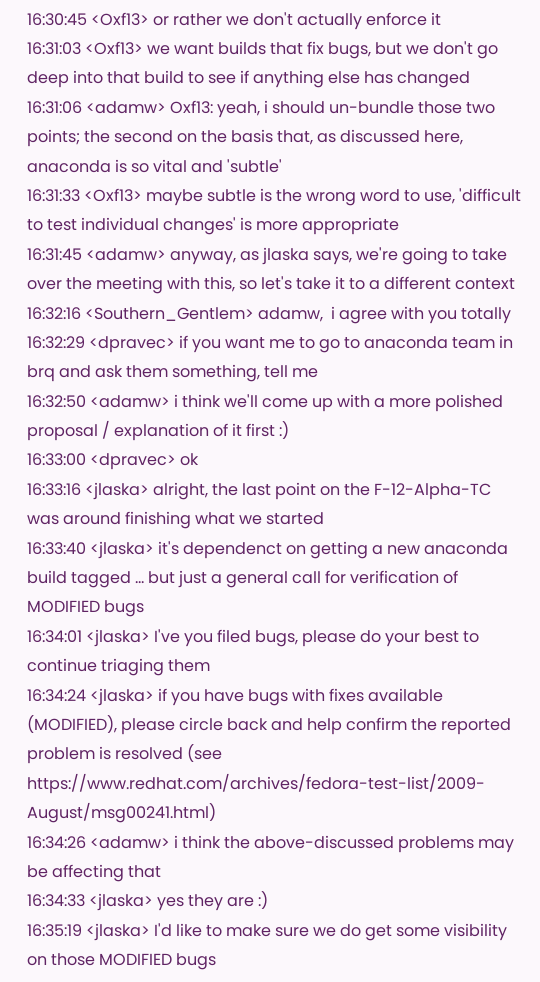16:30:45 <Oxf13> or rather we don't actually enforce it
16:31:03 <Oxf13> we want builds that fix bugs, but we don't go deep into that build to see if anything else has changed
16:31:06 <adamw> Oxf13: yeah, i should un-bundle those two points; the second on the basis that, as discussed here, anaconda is so vital and 'subtle'
16:31:33 <Oxf13> maybe subtle is the wrong word to use, 'difficult to test individual changes' is more appropriate
16:31:45 <adamw> anyway, as jlaska says, we're going to take over the meeting with this, so let's take it to a different context
16:32:16 <Southern_Gentlem> adamw,  i agree with you totally
16:32:29 <dpravec> if you want me to go to anaconda team in brq and ask them something, tell me
16:32:50 <adamw> i think we'll come up with a more polished proposal / explanation of it first :)
16:33:00 <dpravec> ok
16:33:16 <jlaska> alright, the last point on the F-12-Alpha-TC was around finishing what we started
16:33:40 <jlaska> it's dependenct on getting a new anaconda build tagged ... but just a general call for verification of MODIFIED bugs
16:34:01 <jlaska> I've you filed bugs, please do your best to continue triaging them
16:34:24 <jlaska> if you have bugs with fixes available (MODIFIED), please circle back and help confirm the reported problem is resolved (see https://www.redhat.com/archives/fedora-test-list/2009-August/msg00241.html)
16:34:26 <adamw> i think the above-discussed problems may be affecting that
16:34:33 <jlaska> yes they are :)
16:35:19 <jlaska> I'd like to make sure we do get some visibility on those MODIFIED bugs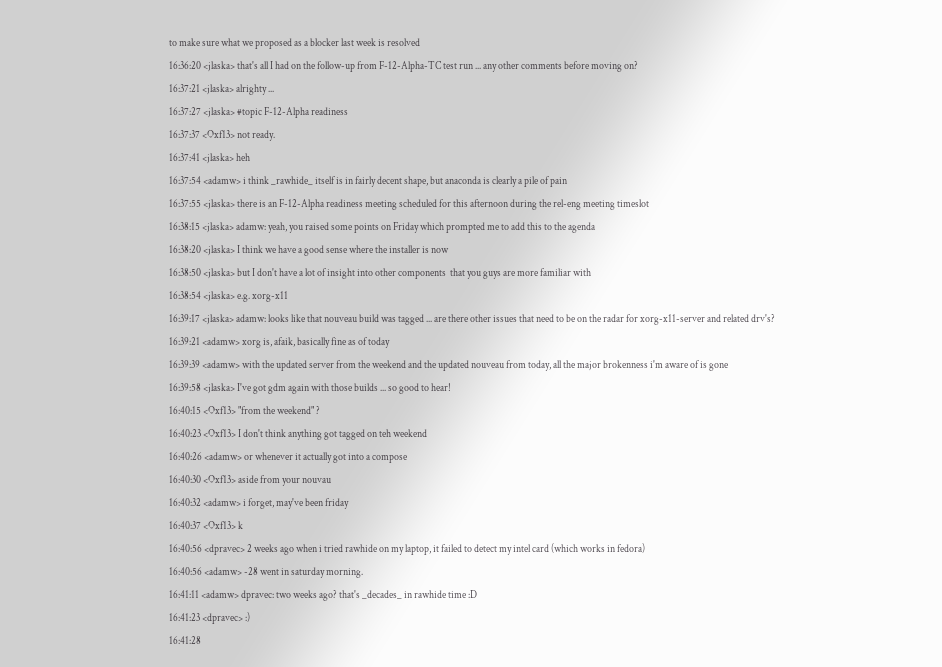to make sure what we proposed as a blocker last week is resolved
16:36:20 <jlaska> that's all I had on the follow-up from F-12-Alpha-TC test run ... any other comments before moving on?
16:37:21 <jlaska> alrighty ...
16:37:27 <jlaska> #topic F-12-Alpha readiness
16:37:37 <Oxf13> not ready.
16:37:41 <jlaska> heh
16:37:54 <adamw> i think _rawhide_ itself is in fairly decent shape, but anaconda is clearly a pile of pain
16:37:55 <jlaska> there is an F-12-Alpha readiness meeting scheduled for this afternoon during the rel-eng meeting timeslot
16:38:15 <jlaska> adamw: yeah, you raised some points on Friday which prompted me to add this to the agenda
16:38:20 <jlaska> I think we have a good sense where the installer is now
16:38:50 <jlaska> but I don't have a lot of insight into other components  that you guys are more familiar with
16:38:54 <jlaska> e.g. xorg-x11
16:39:17 <jlaska> adamw: looks like that nouveau build was tagged ... are there other issues that need to be on the radar for xorg-x11-server and related drv's?
16:39:21 <adamw> xorg is, afaik, basically fine as of today
16:39:39 <adamw> with the updated server from the weekend and the updated nouveau from today, all the major brokenness i'm aware of is gone
16:39:58 <jlaska> I've got gdm again with those builds ... so good to hear!
16:40:15 <Oxf13> "from the weekend" ?
16:40:23 <Oxf13> I don't think anything got tagged on teh weekend
16:40:26 <adamw> or whenever it actually got into a compose
16:40:30 <Oxf13> aside from your nouvau
16:40:32 <adamw> i forget, may've been friday
16:40:37 <Oxf13> k
16:40:56 <dpravec> 2 weeks ago when i tried rawhide on my laptop, it failed to detect my intel card (which works in fedora)
16:40:56 <adamw> -28 went in saturday morning.
16:41:11 <adamw> dpravec: two weeks ago? that's _decades_ in rawhide time :D
16:41:23 <dpravec> :)
16:41:28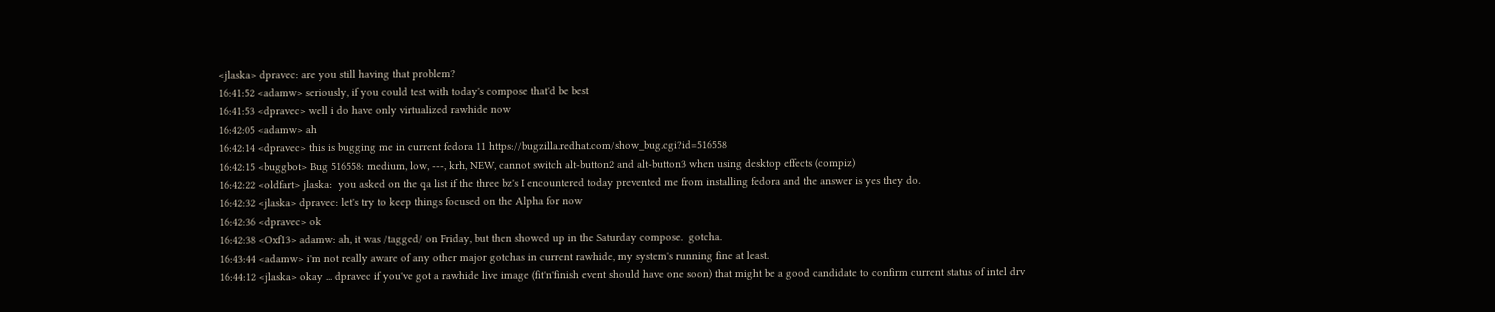<jlaska> dpravec: are you still having that problem?
16:41:52 <adamw> seriously, if you could test with today's compose that'd be best
16:41:53 <dpravec> well i do have only virtualized rawhide now
16:42:05 <adamw> ah
16:42:14 <dpravec> this is bugging me in current fedora 11 https://bugzilla.redhat.com/show_bug.cgi?id=516558
16:42:15 <buggbot> Bug 516558: medium, low, ---, krh, NEW, cannot switch alt-button2 and alt-button3 when using desktop effects (compiz)
16:42:22 <oldfart> jlaska:  you asked on the qa list if the three bz's I encountered today prevented me from installing fedora and the answer is yes they do.
16:42:32 <jlaska> dpravec: let's try to keep things focused on the Alpha for now
16:42:36 <dpravec> ok
16:42:38 <Oxf13> adamw: ah, it was /tagged/ on Friday, but then showed up in the Saturday compose.  gotcha.
16:43:44 <adamw> i'm not really aware of any other major gotchas in current rawhide, my system's running fine at least.
16:44:12 <jlaska> okay ... dpravec if you've got a rawhide live image (fit'n'finish event should have one soon) that might be a good candidate to confirm current status of intel drv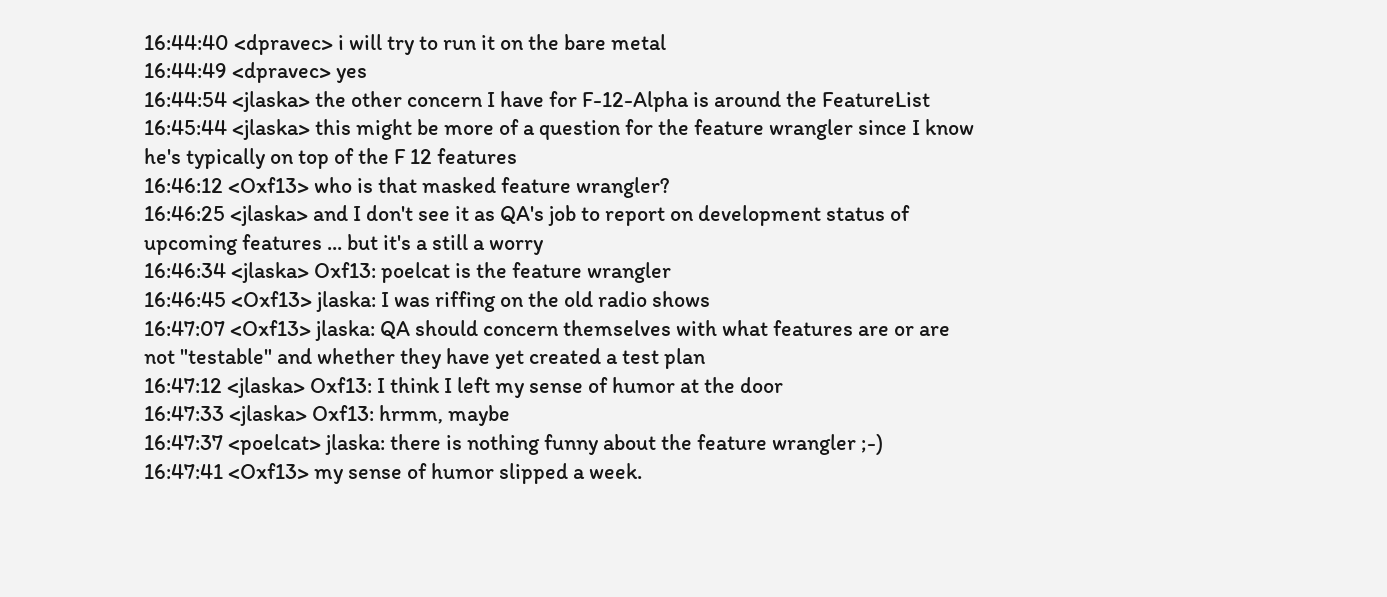16:44:40 <dpravec> i will try to run it on the bare metal
16:44:49 <dpravec> yes
16:44:54 <jlaska> the other concern I have for F-12-Alpha is around the FeatureList
16:45:44 <jlaska> this might be more of a question for the feature wrangler since I know he's typically on top of the F 12 features
16:46:12 <Oxf13> who is that masked feature wrangler?
16:46:25 <jlaska> and I don't see it as QA's job to report on development status of upcoming features ... but it's a still a worry
16:46:34 <jlaska> Oxf13: poelcat is the feature wrangler
16:46:45 <Oxf13> jlaska: I was riffing on the old radio shows
16:47:07 <Oxf13> jlaska: QA should concern themselves with what features are or are not "testable" and whether they have yet created a test plan
16:47:12 <jlaska> Oxf13: I think I left my sense of humor at the door
16:47:33 <jlaska> Oxf13: hrmm, maybe
16:47:37 <poelcat> jlaska: there is nothing funny about the feature wrangler ;-)
16:47:41 <Oxf13> my sense of humor slipped a week.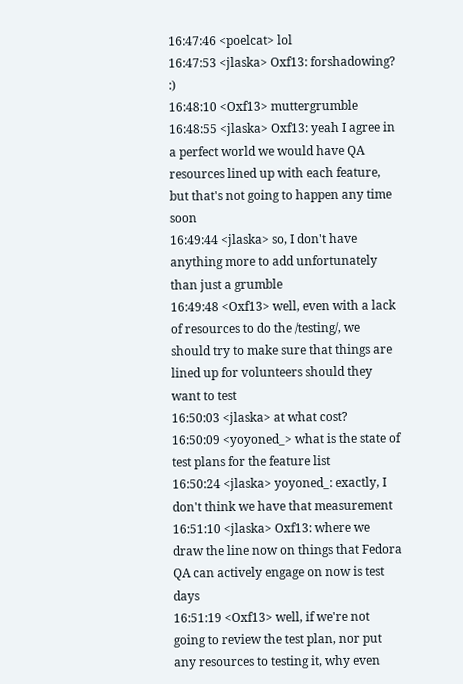16:47:46 <poelcat> lol
16:47:53 <jlaska> Oxf13: forshadowing? :)
16:48:10 <Oxf13> muttergrumble
16:48:55 <jlaska> Oxf13: yeah I agree in a perfect world we would have QA resources lined up with each feature, but that's not going to happen any time soon
16:49:44 <jlaska> so, I don't have anything more to add unfortunately than just a grumble
16:49:48 <Oxf13> well, even with a lack of resources to do the /testing/, we should try to make sure that things are lined up for volunteers should they want to test
16:50:03 <jlaska> at what cost?
16:50:09 <yoyoned_> what is the state of test plans for the feature list
16:50:24 <jlaska> yoyoned_: exactly, I don't think we have that measurement
16:51:10 <jlaska> Oxf13: where we draw the line now on things that Fedora QA can actively engage on now is test days
16:51:19 <Oxf13> well, if we're not going to review the test plan, nor put any resources to testing it, why even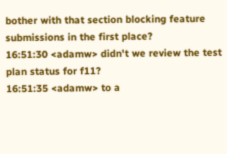bother with that section blocking feature submissions in the first place?
16:51:30 <adamw> didn't we review the test plan status for f11?
16:51:35 <adamw> to a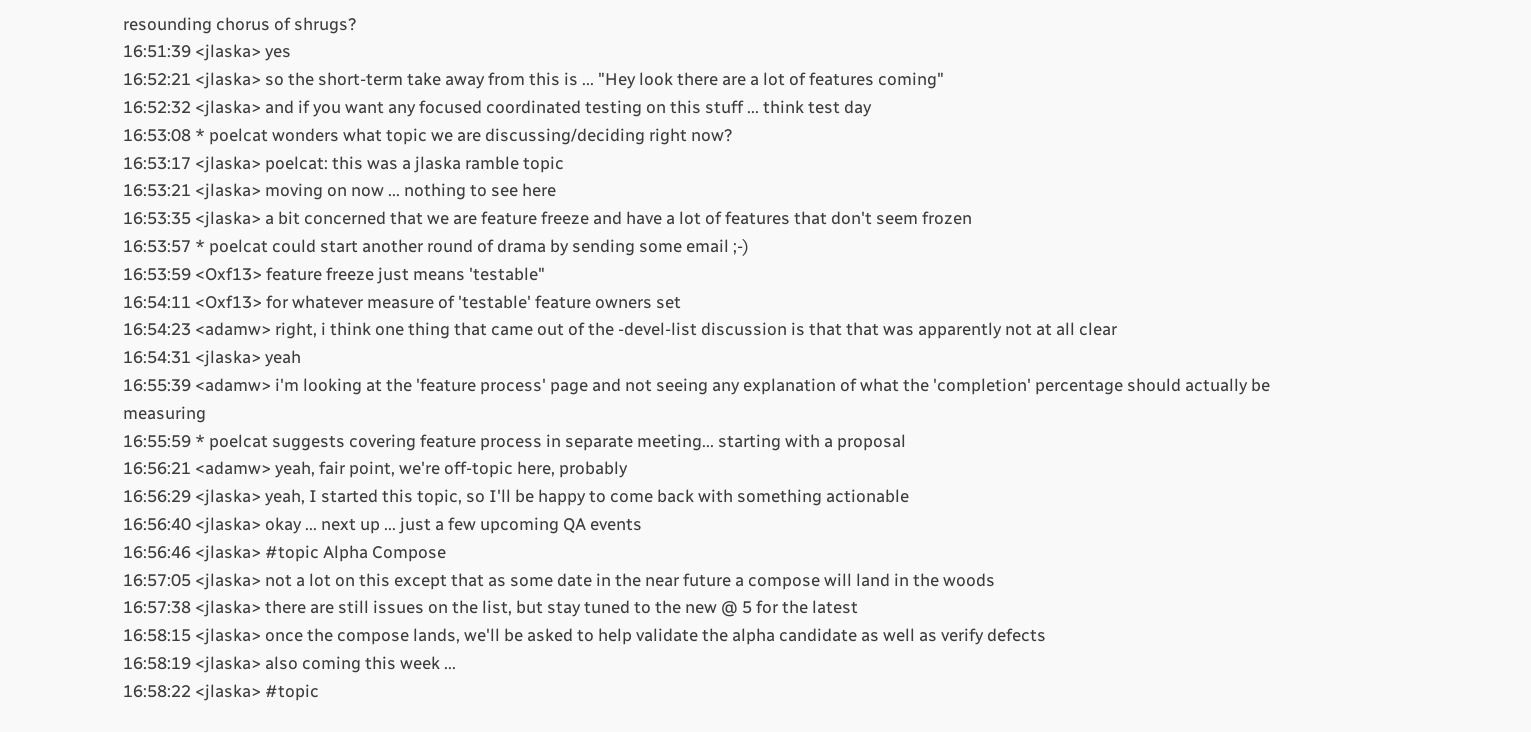resounding chorus of shrugs?
16:51:39 <jlaska> yes
16:52:21 <jlaska> so the short-term take away from this is ... "Hey look there are a lot of features coming"
16:52:32 <jlaska> and if you want any focused coordinated testing on this stuff ... think test day
16:53:08 * poelcat wonders what topic we are discussing/deciding right now?
16:53:17 <jlaska> poelcat: this was a jlaska ramble topic
16:53:21 <jlaska> moving on now ... nothing to see here
16:53:35 <jlaska> a bit concerned that we are feature freeze and have a lot of features that don't seem frozen
16:53:57 * poelcat could start another round of drama by sending some email ;-)
16:53:59 <Oxf13> feature freeze just means 'testable"
16:54:11 <Oxf13> for whatever measure of 'testable' feature owners set
16:54:23 <adamw> right, i think one thing that came out of the -devel-list discussion is that that was apparently not at all clear
16:54:31 <jlaska> yeah
16:55:39 <adamw> i'm looking at the 'feature process' page and not seeing any explanation of what the 'completion' percentage should actually be measuring
16:55:59 * poelcat suggests covering feature process in separate meeting... starting with a proposal
16:56:21 <adamw> yeah, fair point, we're off-topic here, probably
16:56:29 <jlaska> yeah, I started this topic, so I'll be happy to come back with something actionable
16:56:40 <jlaska> okay ... next up ... just a few upcoming QA events
16:56:46 <jlaska> #topic Alpha Compose
16:57:05 <jlaska> not a lot on this except that as some date in the near future a compose will land in the woods
16:57:38 <jlaska> there are still issues on the list, but stay tuned to the new @ 5 for the latest
16:58:15 <jlaska> once the compose lands, we'll be asked to help validate the alpha candidate as well as verify defects
16:58:19 <jlaska> also coming this week ...
16:58:22 <jlaska> #topic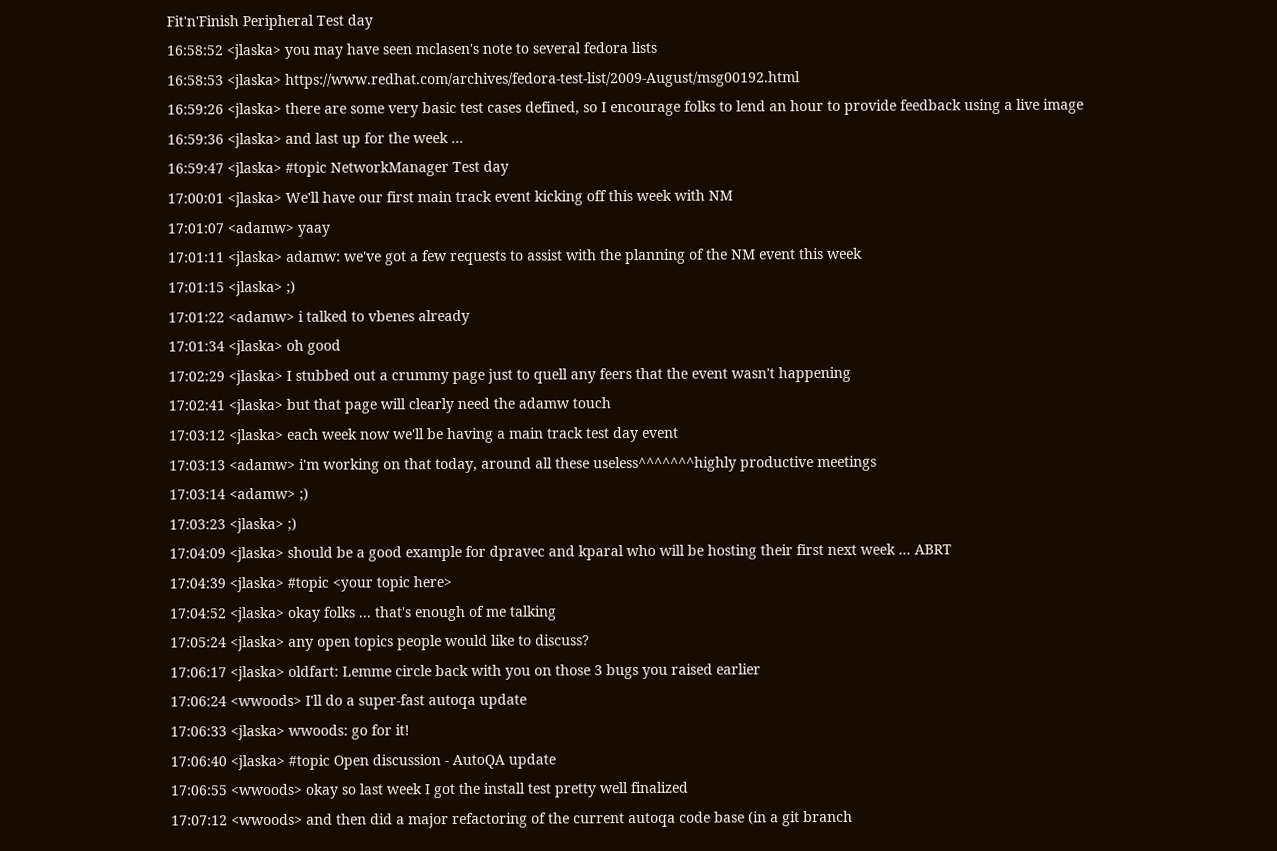Fit'n'Finish Peripheral Test day
16:58:52 <jlaska> you may have seen mclasen's note to several fedora lists
16:58:53 <jlaska> https://www.redhat.com/archives/fedora-test-list/2009-August/msg00192.html
16:59:26 <jlaska> there are some very basic test cases defined, so I encourage folks to lend an hour to provide feedback using a live image
16:59:36 <jlaska> and last up for the week ...
16:59:47 <jlaska> #topic NetworkManager Test day
17:00:01 <jlaska> We'll have our first main track event kicking off this week with NM
17:01:07 <adamw> yaay
17:01:11 <jlaska> adamw: we've got a few requests to assist with the planning of the NM event this week
17:01:15 <jlaska> ;)
17:01:22 <adamw> i talked to vbenes already
17:01:34 <jlaska> oh good
17:02:29 <jlaska> I stubbed out a crummy page just to quell any feers that the event wasn't happening
17:02:41 <jlaska> but that page will clearly need the adamw touch
17:03:12 <jlaska> each week now we'll be having a main track test day event
17:03:13 <adamw> i'm working on that today, around all these useless^^^^^^^highly productive meetings
17:03:14 <adamw> ;)
17:03:23 <jlaska> ;)
17:04:09 <jlaska> should be a good example for dpravec and kparal who will be hosting their first next week ... ABRT
17:04:39 <jlaska> #topic <your topic here>
17:04:52 <jlaska> okay folks ... that's enough of me talking
17:05:24 <jlaska> any open topics people would like to discuss?
17:06:17 <jlaska> oldfart: Lemme circle back with you on those 3 bugs you raised earlier
17:06:24 <wwoods> I'll do a super-fast autoqa update
17:06:33 <jlaska> wwoods: go for it!
17:06:40 <jlaska> #topic Open discussion - AutoQA update
17:06:55 <wwoods> okay so last week I got the install test pretty well finalized
17:07:12 <wwoods> and then did a major refactoring of the current autoqa code base (in a git branch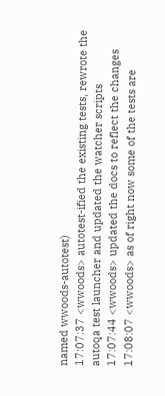named wwoods-autotest)
17:07:37 <wwoods> autotest-ified the existing tests, rewrote the autoqa test launcher and updated the watcher scripts
17:07:44 <wwoods> updated the docs to reflect the changes
17:08:07 <wwoods> as of right now some of the tests are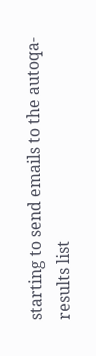starting to send emails to the autoqa-results list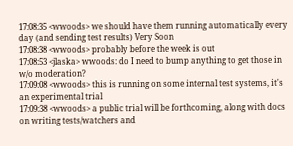17:08:35 <wwoods> we should have them running automatically every day (and sending test results) Very Soon
17:08:38 <wwoods> probably before the week is out
17:08:53 <jlaska> wwoods: do I need to bump anything to get those in w/o moderation?
17:09:08 <wwoods> this is running on some internal test systems, it's an experimental trial
17:09:38 <wwoods> a public trial will be forthcoming, along with docs on writing tests/watchers and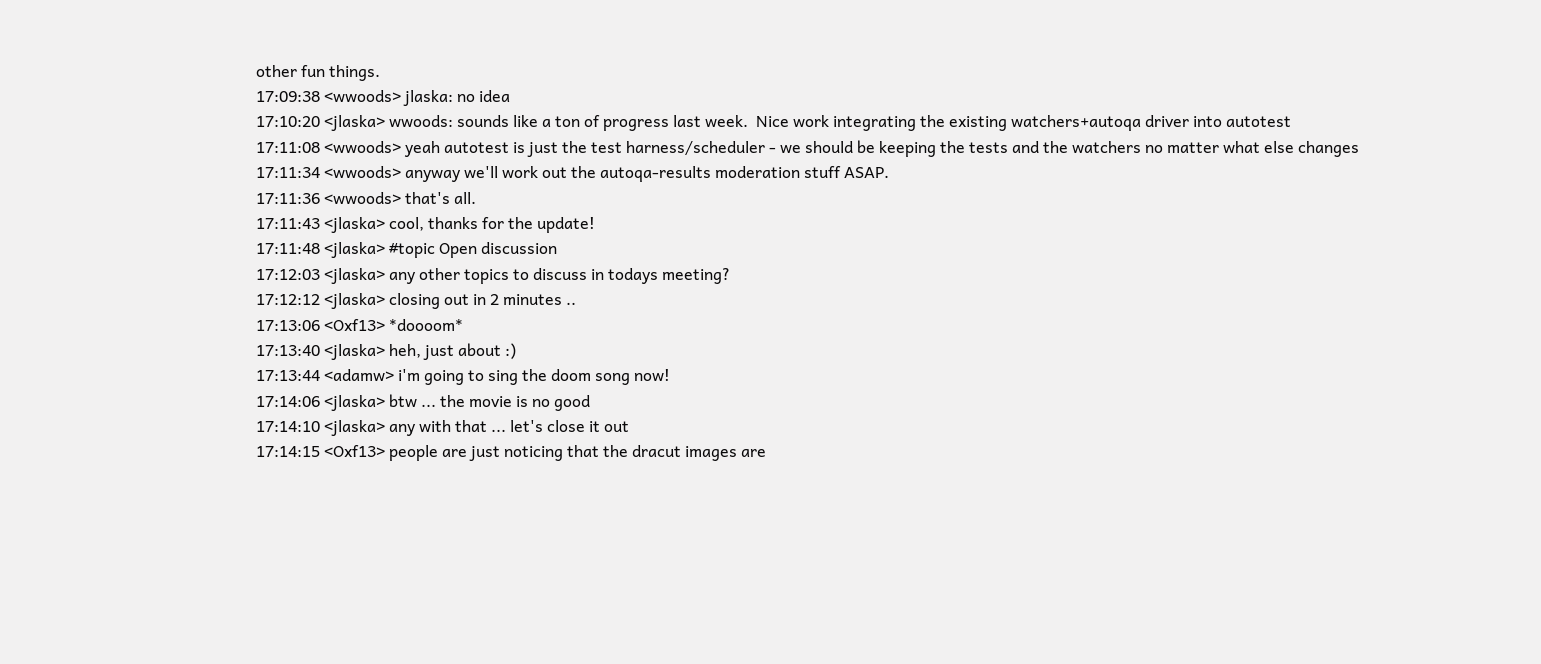other fun things.
17:09:38 <wwoods> jlaska: no idea
17:10:20 <jlaska> wwoods: sounds like a ton of progress last week.  Nice work integrating the existing watchers+autoqa driver into autotest
17:11:08 <wwoods> yeah autotest is just the test harness/scheduler - we should be keeping the tests and the watchers no matter what else changes
17:11:34 <wwoods> anyway we'll work out the autoqa-results moderation stuff ASAP.
17:11:36 <wwoods> that's all.
17:11:43 <jlaska> cool, thanks for the update!
17:11:48 <jlaska> #topic Open discussion
17:12:03 <jlaska> any other topics to discuss in todays meeting?
17:12:12 <jlaska> closing out in 2 minutes ..
17:13:06 <Oxf13> *doooom*
17:13:40 <jlaska> heh, just about :)
17:13:44 <adamw> i'm going to sing the doom song now!
17:14:06 <jlaska> btw ... the movie is no good
17:14:10 <jlaska> any with that ... let's close it out
17:14:15 <Oxf13> people are just noticing that the dracut images are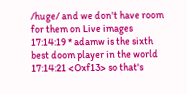/huge/ and we don't have room for them on Live images
17:14:19 * adamw is the sixth best doom player in the world
17:14:21 <Oxf13> so that's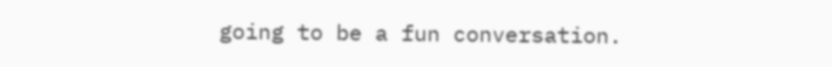going to be a fun conversation.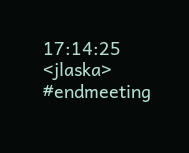17:14:25 <jlaska> #endmeeting